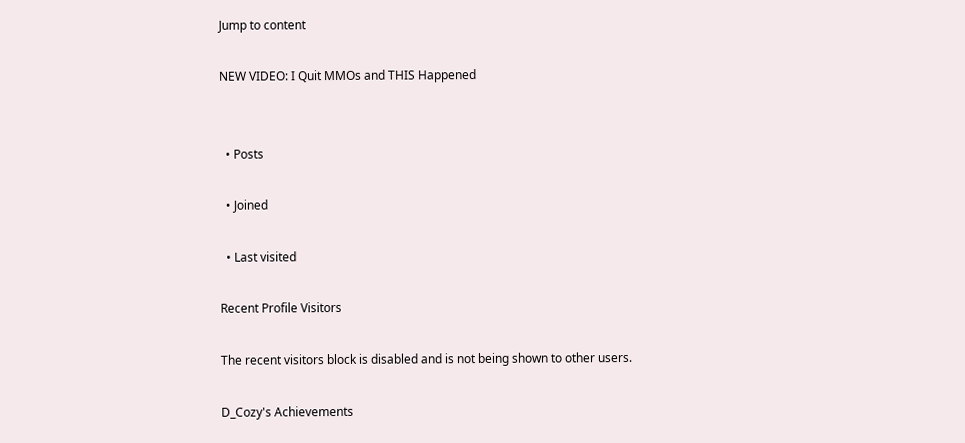Jump to content

NEW VIDEO: I Quit MMOs and THIS Happened


  • Posts

  • Joined

  • Last visited

Recent Profile Visitors

The recent visitors block is disabled and is not being shown to other users.

D_Cozy's Achievements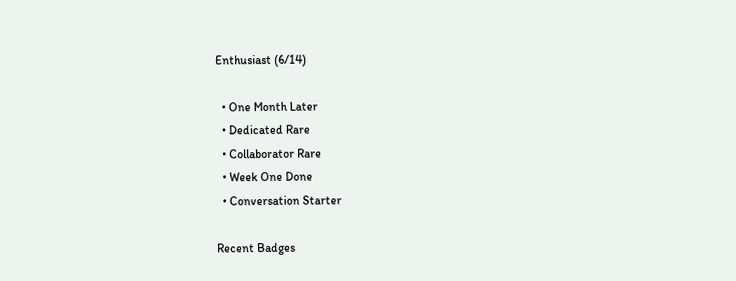Enthusiast (6/14)

  • One Month Later
  • Dedicated Rare
  • Collaborator Rare
  • Week One Done
  • Conversation Starter

Recent Badges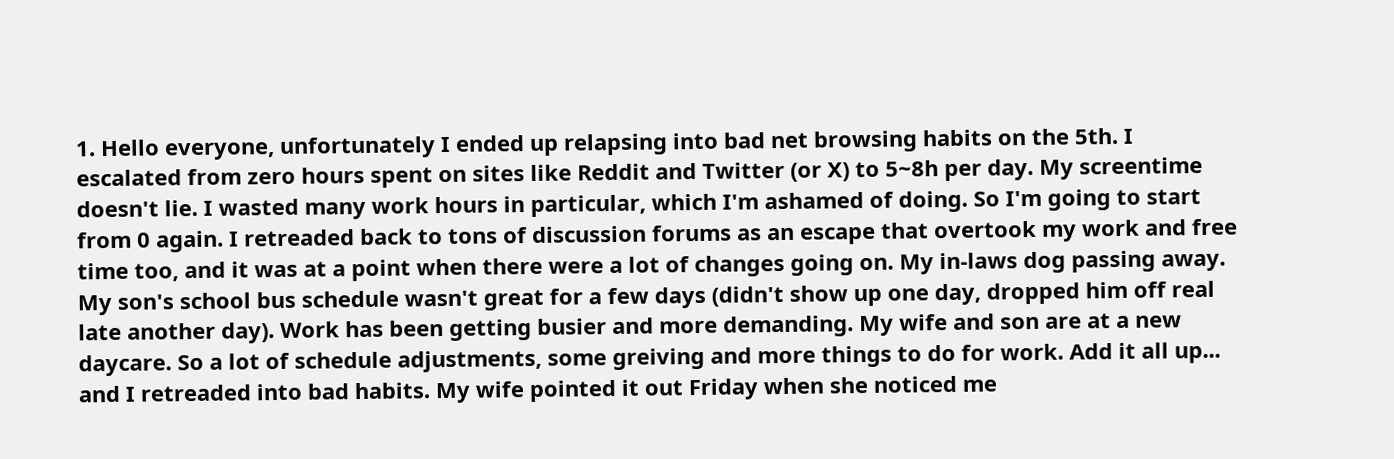1. Hello everyone, unfortunately I ended up relapsing into bad net browsing habits on the 5th. I escalated from zero hours spent on sites like Reddit and Twitter (or X) to 5~8h per day. My screentime doesn't lie. I wasted many work hours in particular, which I'm ashamed of doing. So I'm going to start from 0 again. I retreaded back to tons of discussion forums as an escape that overtook my work and free time too, and it was at a point when there were a lot of changes going on. My in-laws dog passing away. My son's school bus schedule wasn't great for a few days (didn't show up one day, dropped him off real late another day). Work has been getting busier and more demanding. My wife and son are at a new daycare. So a lot of schedule adjustments, some greiving and more things to do for work. Add it all up... and I retreaded into bad habits. My wife pointed it out Friday when she noticed me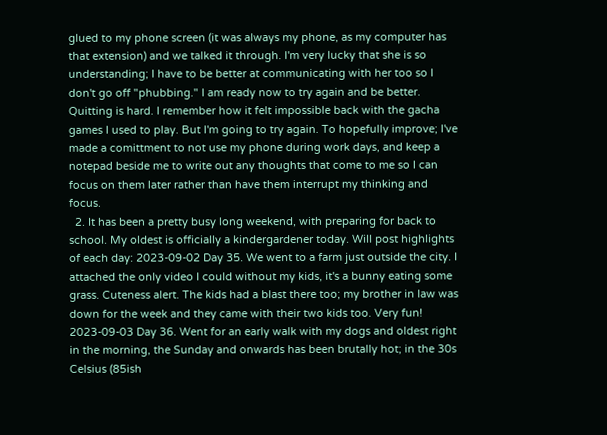glued to my phone screen (it was always my phone, as my computer has that extension) and we talked it through. I'm very lucky that she is so understanding; I have to be better at communicating with her too so I don't go off "phubbing." I am ready now to try again and be better. Quitting is hard. I remember how it felt impossible back with the gacha games I used to play. But I'm going to try again. To hopefully improve; I've made a comittment to not use my phone during work days, and keep a notepad beside me to write out any thoughts that come to me so I can focus on them later rather than have them interrupt my thinking and focus.
  2. It has been a pretty busy long weekend, with preparing for back to school. My oldest is officially a kindergardener today. Will post highlights of each day: 2023-09-02 Day 35. We went to a farm just outside the city. I attached the only video I could without my kids, it's a bunny eating some grass. Cuteness alert. The kids had a blast there too; my brother in law was down for the week and they came with their two kids too. Very fun! 2023-09-03 Day 36. Went for an early walk with my dogs and oldest right in the morning, the Sunday and onwards has been brutally hot; in the 30s Celsius (85ish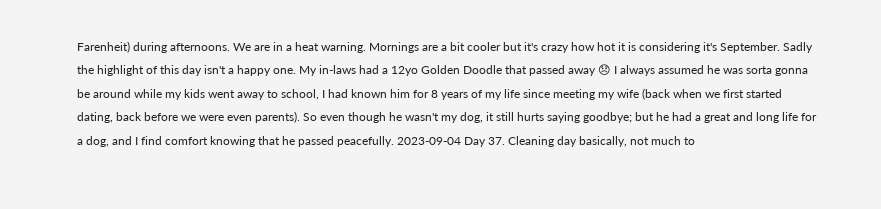Farenheit) during afternoons. We are in a heat warning. Mornings are a bit cooler but it's crazy how hot it is considering it's September. Sadly the highlight of this day isn't a happy one. My in-laws had a 12yo Golden Doodle that passed away 😞 I always assumed he was sorta gonna be around while my kids went away to school, I had known him for 8 years of my life since meeting my wife (back when we first started dating, back before we were even parents). So even though he wasn't my dog, it still hurts saying goodbye; but he had a great and long life for a dog, and I find comfort knowing that he passed peacefully. 2023-09-04 Day 37. Cleaning day basically, not much to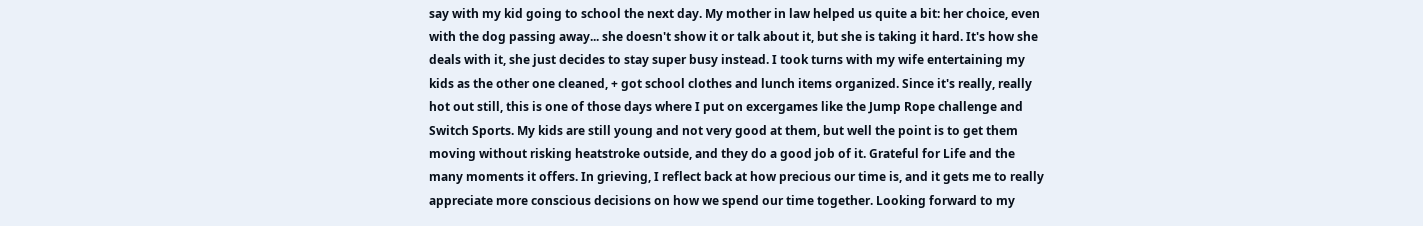say with my kid going to school the next day. My mother in law helped us quite a bit: her choice, even with the dog passing away... she doesn't show it or talk about it, but she is taking it hard. It's how she deals with it, she just decides to stay super busy instead. I took turns with my wife entertaining my kids as the other one cleaned, + got school clothes and lunch items organized. Since it's really, really hot out still, this is one of those days where I put on excergames like the Jump Rope challenge and Switch Sports. My kids are still young and not very good at them, but well the point is to get them moving without risking heatstroke outside, and they do a good job of it. Grateful for Life and the many moments it offers. In grieving, I reflect back at how precious our time is, and it gets me to really appreciate more conscious decisions on how we spend our time together. Looking forward to my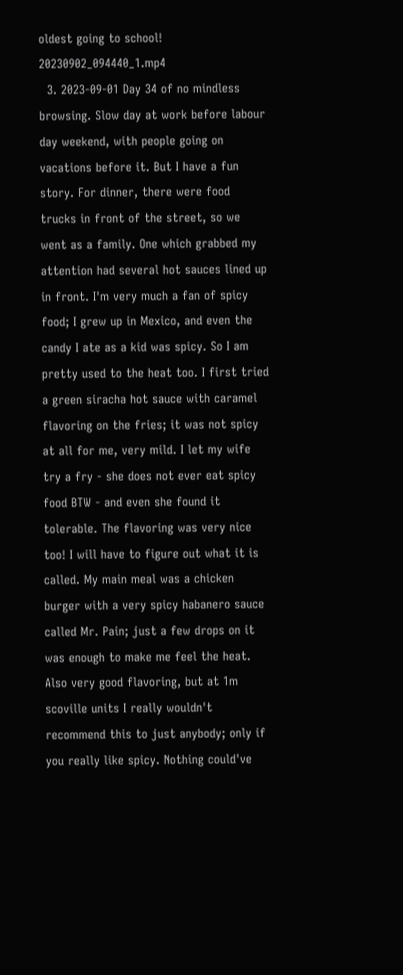oldest going to school! 20230902_094440_1.mp4
  3. 2023-09-01 Day 34 of no mindless browsing. Slow day at work before labour day weekend, with people going on vacations before it. But I have a fun story. For dinner, there were food trucks in front of the street, so we went as a family. One which grabbed my attention had several hot sauces lined up in front. I'm very much a fan of spicy food; I grew up in Mexico, and even the candy I ate as a kid was spicy. So I am pretty used to the heat too. I first tried a green siracha hot sauce with caramel flavoring on the fries; it was not spicy at all for me, very mild. I let my wife try a fry - she does not ever eat spicy food BTW - and even she found it tolerable. The flavoring was very nice too! I will have to figure out what it is called. My main meal was a chicken burger with a very spicy habanero sauce called Mr. Pain; just a few drops on it was enough to make me feel the heat. Also very good flavoring, but at 1m scoville units I really wouldn't recommend this to just anybody; only if you really like spicy. Nothing could've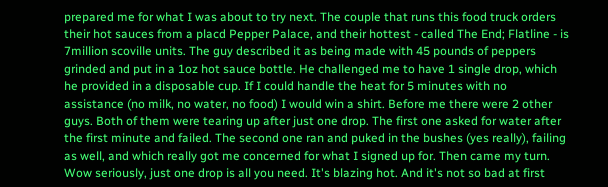prepared me for what I was about to try next. The couple that runs this food truck orders their hot sauces from a placd Pepper Palace, and their hottest - called The End; Flatline - is 7million scoville units. The guy described it as being made with 45 pounds of peppers grinded and put in a 1oz hot sauce bottle. He challenged me to have 1 single drop, which he provided in a disposable cup. If I could handle the heat for 5 minutes with no assistance (no milk, no water, no food) I would win a shirt. Before me there were 2 other guys. Both of them were tearing up after just one drop. The first one asked for water after the first minute and failed. The second one ran and puked in the bushes (yes really), failing as well, and which really got me concerned for what I signed up for. Then came my turn. Wow seriously, just one drop is all you need. It's blazing hot. And it's not so bad at first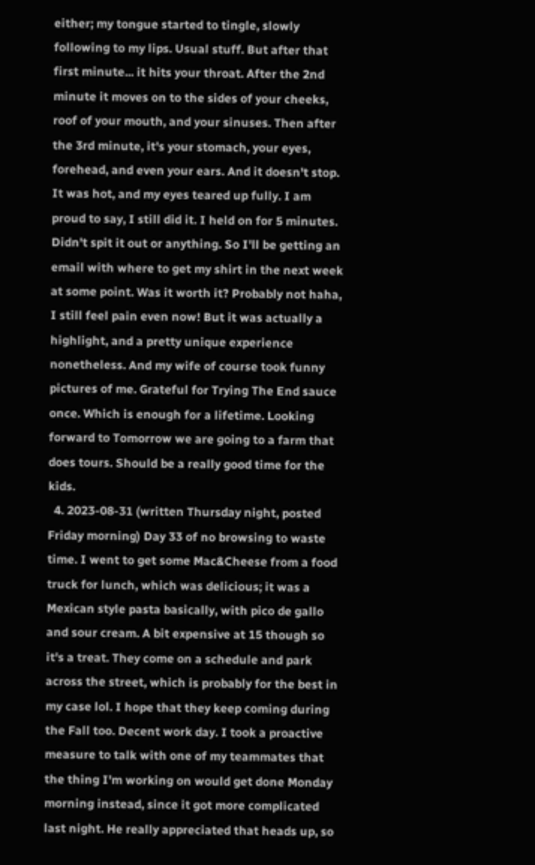either; my tongue started to tingle, slowly following to my lips. Usual stuff. But after that first minute... it hits your throat. After the 2nd minute it moves on to the sides of your cheeks, roof of your mouth, and your sinuses. Then after the 3rd minute, it's your stomach, your eyes, forehead, and even your ears. And it doesn't stop. It was hot, and my eyes teared up fully. I am proud to say, I still did it. I held on for 5 minutes. Didn't spit it out or anything. So I'll be getting an email with where to get my shirt in the next week at some point. Was it worth it? Probably not haha, I still feel pain even now! But it was actually a highlight, and a pretty unique experience nonetheless. And my wife of course took funny pictures of me. Grateful for Trying The End sauce once. Which is enough for a lifetime. Looking forward to Tomorrow we are going to a farm that does tours. Should be a really good time for the kids.
  4. 2023-08-31 (written Thursday night, posted Friday morning) Day 33 of no browsing to waste time. I went to get some Mac&Cheese from a food truck for lunch, which was delicious; it was a Mexican style pasta basically, with pico de gallo and sour cream. A bit expensive at 15 though so it's a treat. They come on a schedule and park across the street, which is probably for the best in my case lol. I hope that they keep coming during the Fall too. Decent work day. I took a proactive measure to talk with one of my teammates that the thing I'm working on would get done Monday morning instead, since it got more complicated last night. He really appreciated that heads up, so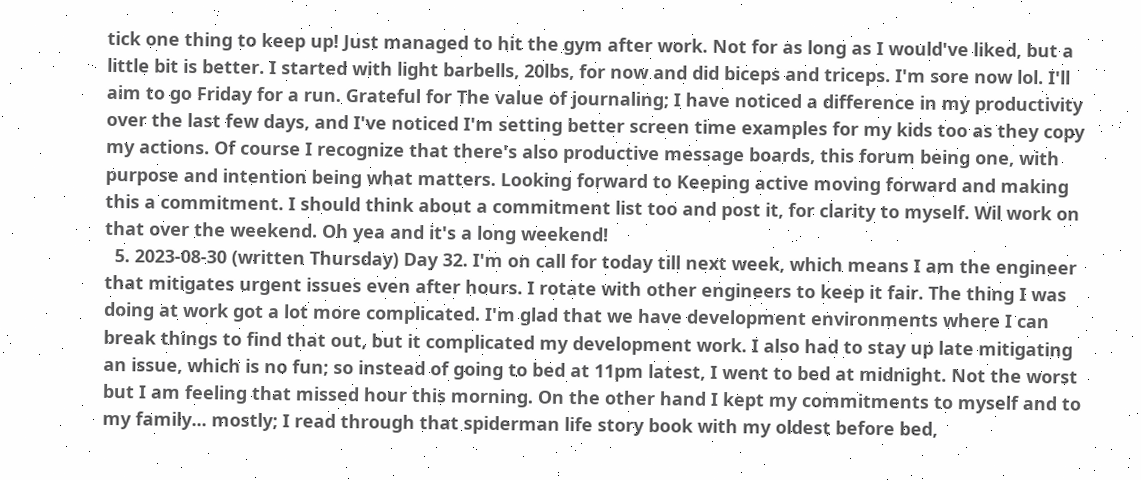tick one thing to keep up! Just managed to hit the gym after work. Not for as long as I would've liked, but a little bit is better. I started with light barbells, 20lbs, for now and did biceps and triceps. I'm sore now lol. I'll aim to go Friday for a run. Grateful for The value of journaling; I have noticed a difference in my productivity over the last few days, and I've noticed I'm setting better screen time examples for my kids too as they copy my actions. Of course I recognize that there's also productive message boards, this forum being one, with purpose and intention being what matters. Looking forward to Keeping active moving forward and making this a commitment. I should think about a commitment list too and post it, for clarity to myself. Wil work on that over the weekend. Oh yea and it's a long weekend!
  5. 2023-08-30 (written Thursday) Day 32. I'm on call for today till next week, which means I am the engineer that mitigates urgent issues even after hours. I rotate with other engineers to keep it fair. The thing I was doing at work got a lot more complicated. I'm glad that we have development environments where I can break things to find that out, but it complicated my development work. I also had to stay up late mitigating an issue, which is no fun; so instead of going to bed at 11pm latest, I went to bed at midnight. Not the worst but I am feeling that missed hour this morning. On the other hand I kept my commitments to myself and to my family... mostly; I read through that spiderman life story book with my oldest before bed,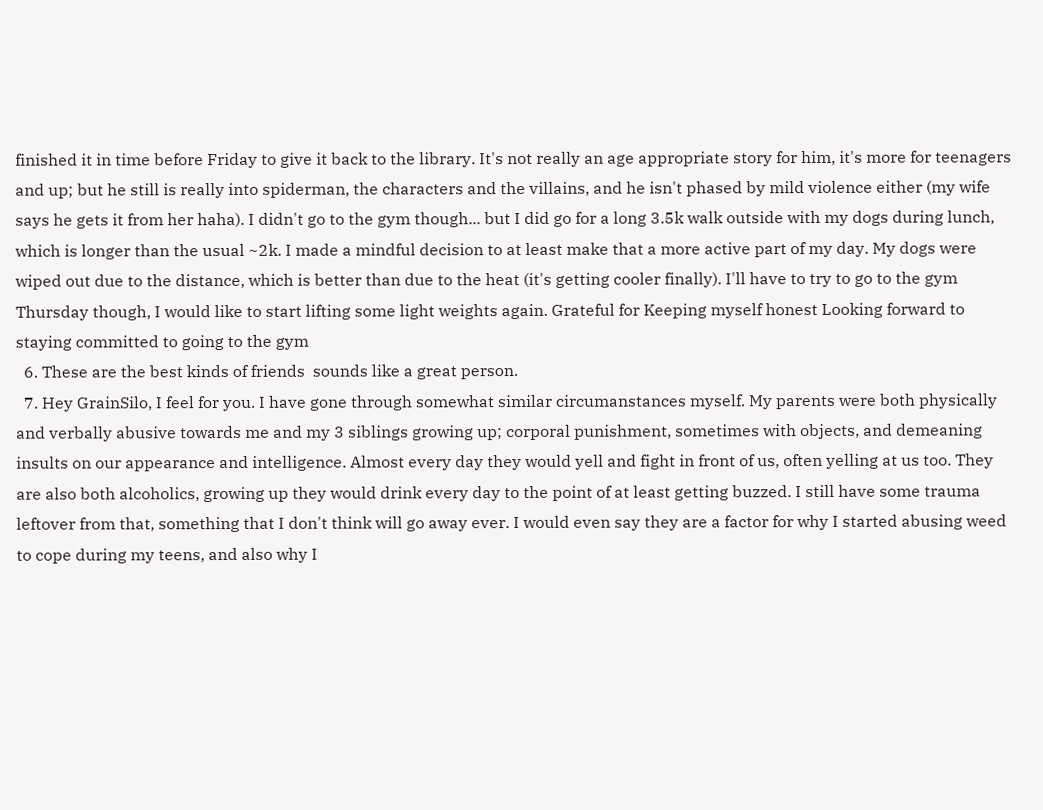finished it in time before Friday to give it back to the library. It's not really an age appropriate story for him, it's more for teenagers and up; but he still is really into spiderman, the characters and the villains, and he isn't phased by mild violence either (my wife says he gets it from her haha). I didn't go to the gym though... but I did go for a long 3.5k walk outside with my dogs during lunch, which is longer than the usual ~2k. I made a mindful decision to at least make that a more active part of my day. My dogs were wiped out due to the distance, which is better than due to the heat (it's getting cooler finally). I'll have to try to go to the gym Thursday though, I would like to start lifting some light weights again. Grateful for Keeping myself honest Looking forward to staying committed to going to the gym
  6. These are the best kinds of friends  sounds like a great person.
  7. Hey GrainSilo, I feel for you. I have gone through somewhat similar circumanstances myself. My parents were both physically and verbally abusive towards me and my 3 siblings growing up; corporal punishment, sometimes with objects, and demeaning insults on our appearance and intelligence. Almost every day they would yell and fight in front of us, often yelling at us too. They are also both alcoholics, growing up they would drink every day to the point of at least getting buzzed. I still have some trauma leftover from that, something that I don't think will go away ever. I would even say they are a factor for why I started abusing weed to cope during my teens, and also why I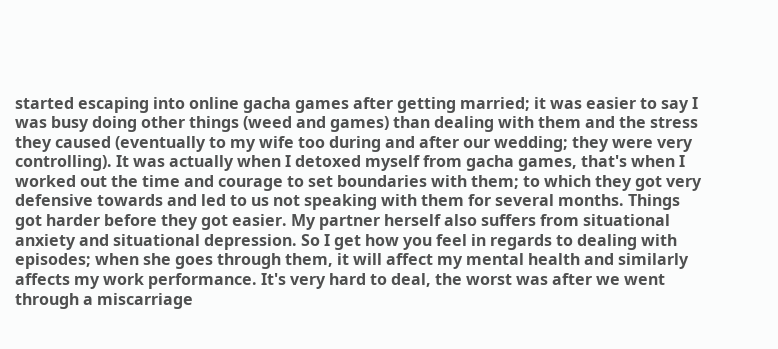started escaping into online gacha games after getting married; it was easier to say I was busy doing other things (weed and games) than dealing with them and the stress they caused (eventually to my wife too during and after our wedding; they were very controlling). It was actually when I detoxed myself from gacha games, that's when I worked out the time and courage to set boundaries with them; to which they got very defensive towards and led to us not speaking with them for several months. Things got harder before they got easier. My partner herself also suffers from situational anxiety and situational depression. So I get how you feel in regards to dealing with episodes; when she goes through them, it will affect my mental health and similarly affects my work performance. It's very hard to deal, the worst was after we went through a miscarriage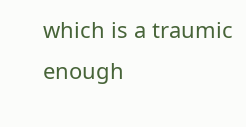which is a traumic enough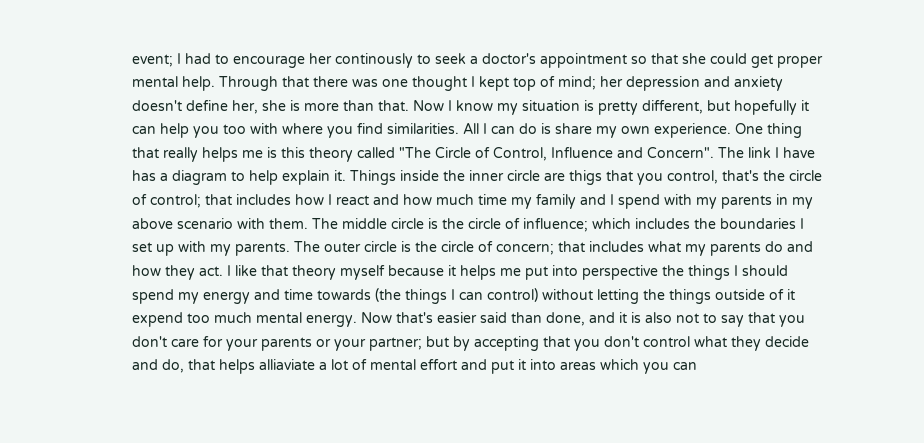event; I had to encourage her continously to seek a doctor's appointment so that she could get proper mental help. Through that there was one thought I kept top of mind; her depression and anxiety doesn't define her, she is more than that. Now I know my situation is pretty different, but hopefully it can help you too with where you find similarities. All I can do is share my own experience. One thing that really helps me is this theory called "The Circle of Control, Influence and Concern". The link I have has a diagram to help explain it. Things inside the inner circle are thigs that you control, that's the circle of control; that includes how I react and how much time my family and I spend with my parents in my above scenario with them. The middle circle is the circle of influence; which includes the boundaries I set up with my parents. The outer circle is the circle of concern; that includes what my parents do and how they act. I like that theory myself because it helps me put into perspective the things I should spend my energy and time towards (the things I can control) without letting the things outside of it expend too much mental energy. Now that's easier said than done, and it is also not to say that you don't care for your parents or your partner; but by accepting that you don't control what they decide and do, that helps alliaviate a lot of mental effort and put it into areas which you can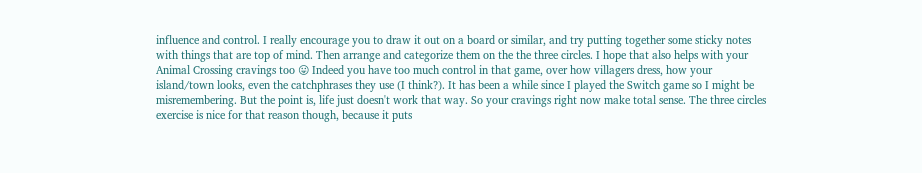influence and control. I really encourage you to draw it out on a board or similar, and try putting together some sticky notes with things that are top of mind. Then arrange and categorize them on the the three circles. I hope that also helps with your Animal Crossing cravings too 😛 Indeed you have too much control in that game, over how villagers dress, how your island/town looks, even the catchphrases they use (I think?). It has been a while since I played the Switch game so I might be misremembering. But the point is, life just doesn't work that way. So your cravings right now make total sense. The three circles exercise is nice for that reason though, because it puts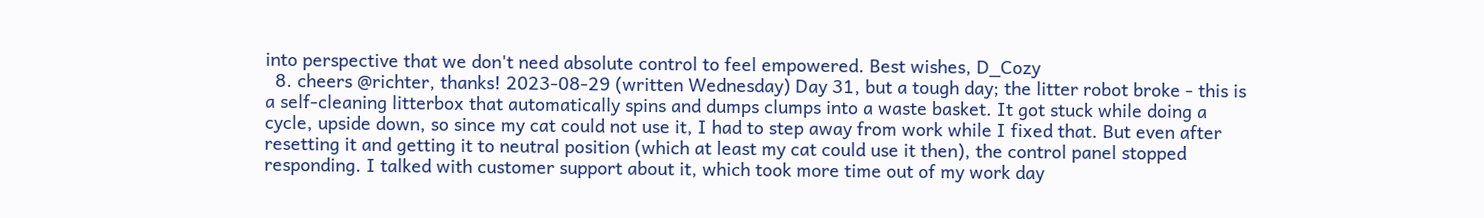into perspective that we don't need absolute control to feel empowered. Best wishes, D_Cozy
  8. cheers @richter, thanks! 2023-08-29 (written Wednesday) Day 31, but a tough day; the litter robot broke - this is a self-cleaning litterbox that automatically spins and dumps clumps into a waste basket. It got stuck while doing a cycle, upside down, so since my cat could not use it, I had to step away from work while I fixed that. But even after resetting it and getting it to neutral position (which at least my cat could use it then), the control panel stopped responding. I talked with customer support about it, which took more time out of my work day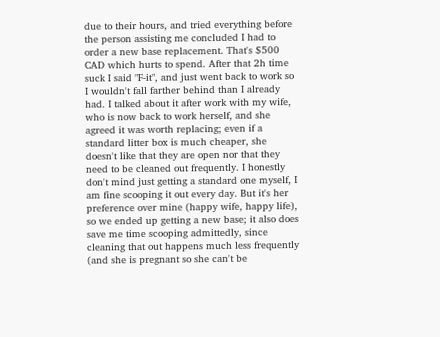due to their hours, and tried everything before the person assisting me concluded I had to order a new base replacement. That's $500 CAD which hurts to spend. After that 2h time suck I said "F-it", and just went back to work so I wouldn't fall farther behind than I already had. I talked about it after work with my wife, who is now back to work herself, and she agreed it was worth replacing; even if a standard litter box is much cheaper, she doesn't like that they are open nor that they need to be cleaned out frequently. I honestly don't mind just getting a standard one myself, I am fine scooping it out every day. But it's her preference over mine (happy wife, happy life), so we ended up getting a new base; it also does save me time scooping admittedly, since cleaning that out happens much less frequently (and she is pregnant so she can't be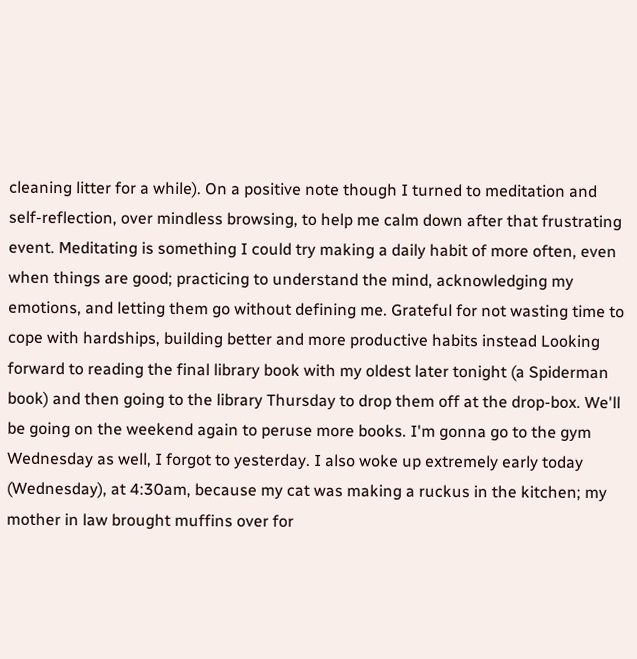cleaning litter for a while). On a positive note though I turned to meditation and self-reflection, over mindless browsing, to help me calm down after that frustrating event. Meditating is something I could try making a daily habit of more often, even when things are good; practicing to understand the mind, acknowledging my emotions, and letting them go without defining me. Grateful for not wasting time to cope with hardships, building better and more productive habits instead Looking forward to reading the final library book with my oldest later tonight (a Spiderman book) and then going to the library Thursday to drop them off at the drop-box. We'll be going on the weekend again to peruse more books. I'm gonna go to the gym Wednesday as well, I forgot to yesterday. I also woke up extremely early today (Wednesday), at 4:30am, because my cat was making a ruckus in the kitchen; my mother in law brought muffins over for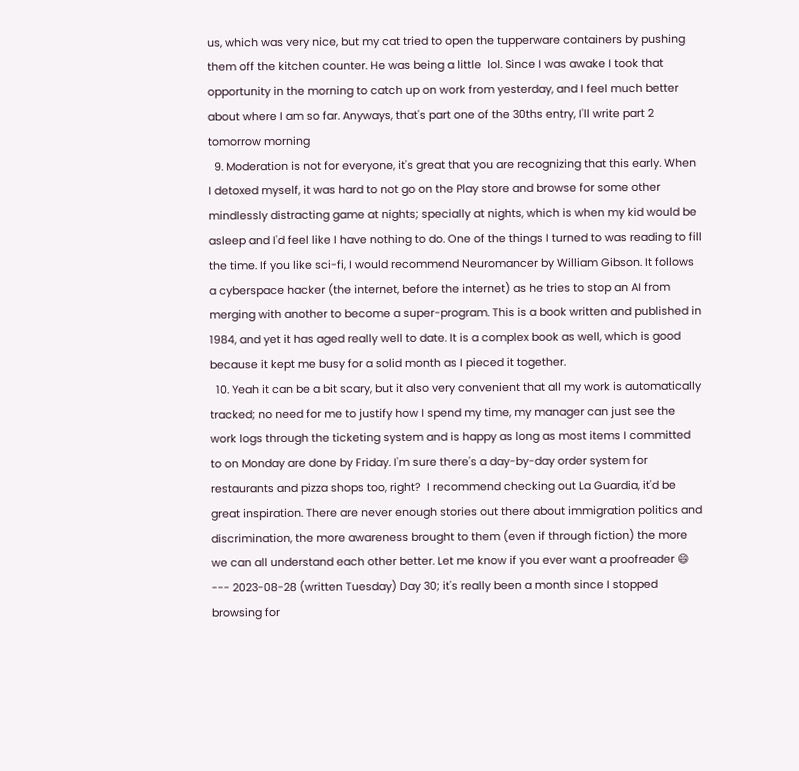us, which was very nice, but my cat tried to open the tupperware containers by pushing them off the kitchen counter. He was being a little  lol. Since I was awake I took that opportunity in the morning to catch up on work from yesterday, and I feel much better about where I am so far. Anyways, that's part one of the 30ths entry, I'll write part 2 tomorrow morning
  9. Moderation is not for everyone, it's great that you are recognizing that this early. When I detoxed myself, it was hard to not go on the Play store and browse for some other mindlessly distracting game at nights; specially at nights, which is when my kid would be asleep and I'd feel like I have nothing to do. One of the things I turned to was reading to fill the time. If you like sci-fi, I would recommend Neuromancer by William Gibson. It follows a cyberspace hacker (the internet, before the internet) as he tries to stop an AI from merging with another to become a super-program. This is a book written and published in 1984, and yet it has aged really well to date. It is a complex book as well, which is good because it kept me busy for a solid month as I pieced it together.
  10. Yeah it can be a bit scary, but it also very convenient that all my work is automatically tracked; no need for me to justify how I spend my time, my manager can just see the work logs through the ticketing system and is happy as long as most items I committed to on Monday are done by Friday. I'm sure there's a day-by-day order system for restaurants and pizza shops too, right?  I recommend checking out La Guardia, it'd be great inspiration. There are never enough stories out there about immigration politics and discrimination, the more awareness brought to them (even if through fiction) the more we can all understand each other better. Let me know if you ever want a proofreader 😄 --- 2023-08-28 (written Tuesday) Day 30; it's really been a month since I stopped browsing for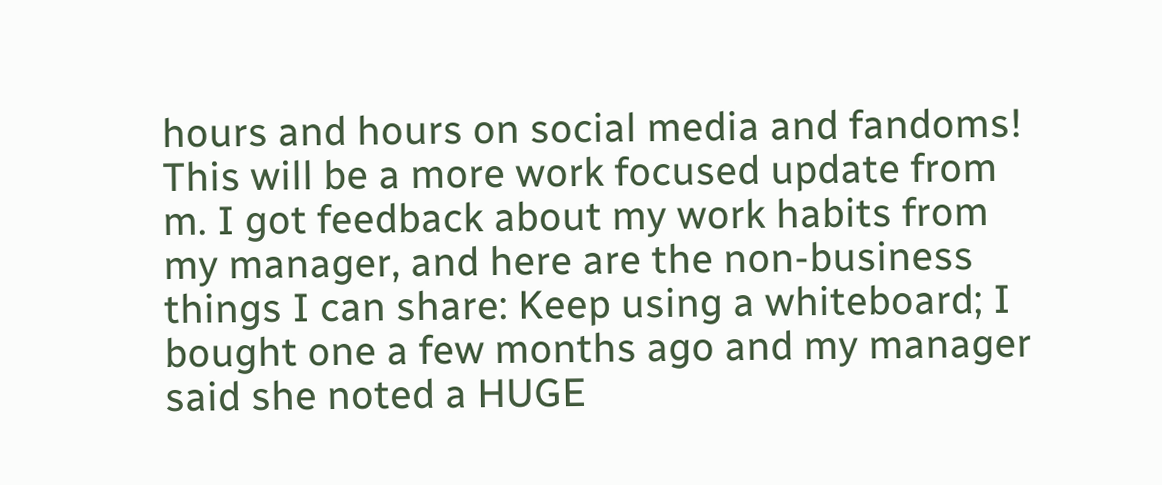hours and hours on social media and fandoms! This will be a more work focused update from m. I got feedback about my work habits from my manager, and here are the non-business things I can share: Keep using a whiteboard; I bought one a few months ago and my manager said she noted a HUGE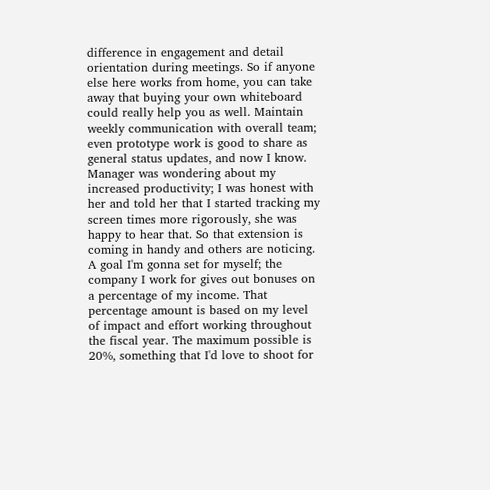difference in engagement and detail orientation during meetings. So if anyone else here works from home, you can take away that buying your own whiteboard could really help you as well. Maintain weekly communication with overall team; even prototype work is good to share as general status updates, and now I know. Manager was wondering about my increased productivity; I was honest with her and told her that I started tracking my screen times more rigorously, she was happy to hear that. So that extension is coming in handy and others are noticing. A goal I'm gonna set for myself; the company I work for gives out bonuses on a percentage of my income. That percentage amount is based on my level of impact and effort working throughout the fiscal year. The maximum possible is 20%, something that I'd love to shoot for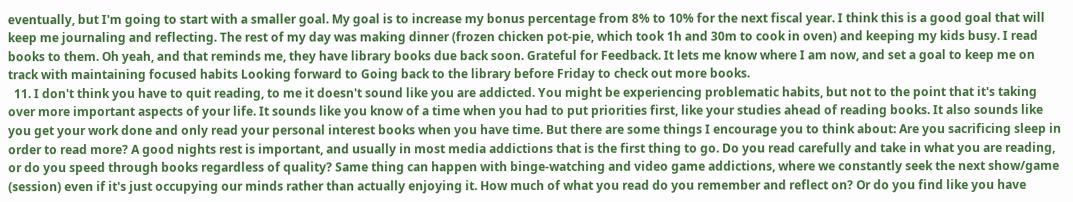eventually, but I'm going to start with a smaller goal. My goal is to increase my bonus percentage from 8% to 10% for the next fiscal year. I think this is a good goal that will keep me journaling and reflecting. The rest of my day was making dinner (frozen chicken pot-pie, which took 1h and 30m to cook in oven) and keeping my kids busy. I read books to them. Oh yeah, and that reminds me, they have library books due back soon. Grateful for Feedback. It lets me know where I am now, and set a goal to keep me on track with maintaining focused habits Looking forward to Going back to the library before Friday to check out more books.
  11. I don't think you have to quit reading, to me it doesn't sound like you are addicted. You might be experiencing problematic habits, but not to the point that it's taking over more important aspects of your life. It sounds like you know of a time when you had to put priorities first, like your studies ahead of reading books. It also sounds like you get your work done and only read your personal interest books when you have time. But there are some things I encourage you to think about: Are you sacrificing sleep in order to read more? A good nights rest is important, and usually in most media addictions that is the first thing to go. Do you read carefully and take in what you are reading, or do you speed through books regardless of quality? Same thing can happen with binge-watching and video game addictions, where we constantly seek the next show/game (session) even if it's just occupying our minds rather than actually enjoying it. How much of what you read do you remember and reflect on? Or do you find like you have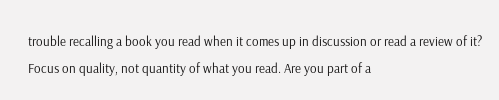trouble recalling a book you read when it comes up in discussion or read a review of it? Focus on quality, not quantity of what you read. Are you part of a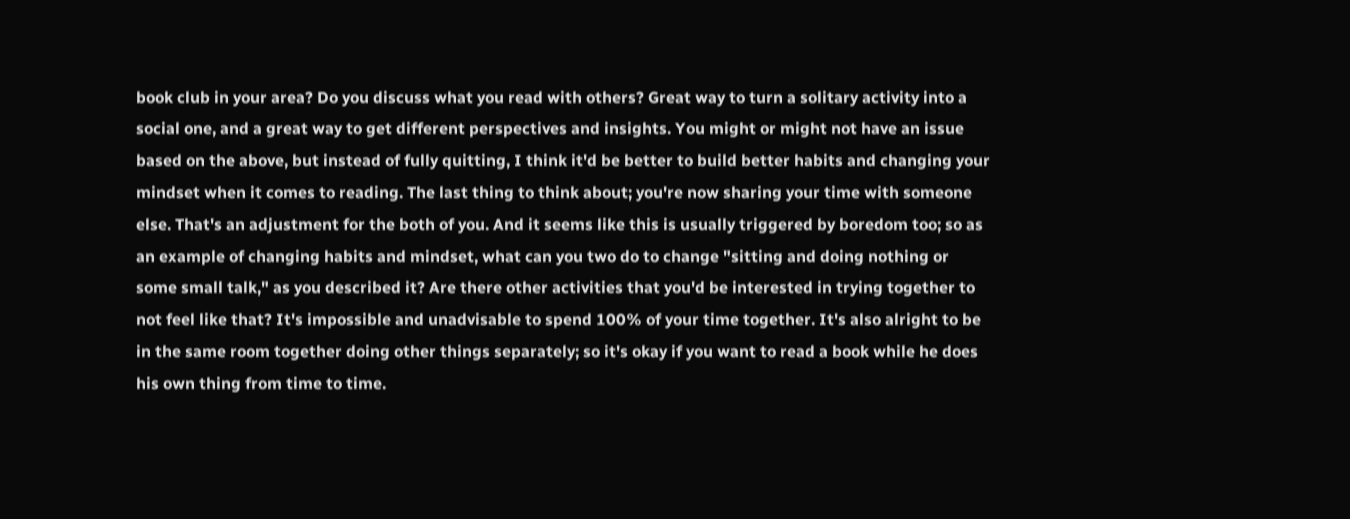book club in your area? Do you discuss what you read with others? Great way to turn a solitary activity into a social one, and a great way to get different perspectives and insights. You might or might not have an issue based on the above, but instead of fully quitting, I think it'd be better to build better habits and changing your mindset when it comes to reading. The last thing to think about; you're now sharing your time with someone else. That's an adjustment for the both of you. And it seems like this is usually triggered by boredom too; so as an example of changing habits and mindset, what can you two do to change "sitting and doing nothing or some small talk," as you described it? Are there other activities that you'd be interested in trying together to not feel like that? It's impossible and unadvisable to spend 100% of your time together. It's also alright to be in the same room together doing other things separately; so it's okay if you want to read a book while he does his own thing from time to time.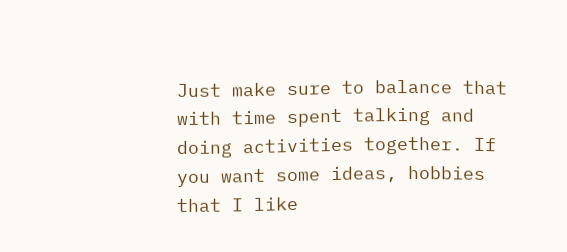Just make sure to balance that with time spent talking and doing activities together. If you want some ideas, hobbies that I like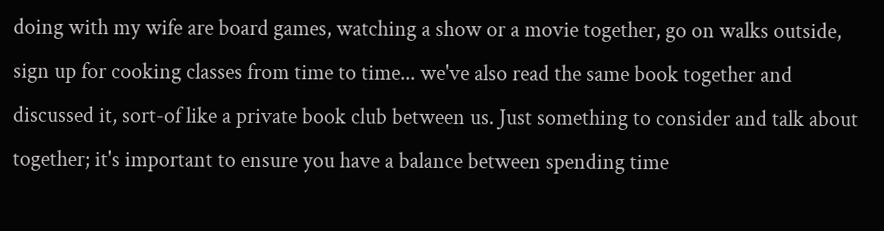doing with my wife are board games, watching a show or a movie together, go on walks outside, sign up for cooking classes from time to time... we've also read the same book together and discussed it, sort-of like a private book club between us. Just something to consider and talk about together; it's important to ensure you have a balance between spending time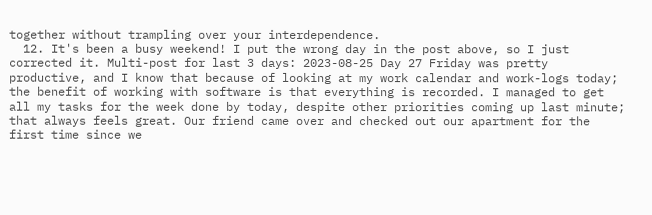together without trampling over your interdependence.
  12. It's been a busy weekend! I put the wrong day in the post above, so I just corrected it. Multi-post for last 3 days: 2023-08-25 Day 27 Friday was pretty productive, and I know that because of looking at my work calendar and work-logs today; the benefit of working with software is that everything is recorded. I managed to get all my tasks for the week done by today, despite other priorities coming up last minute; that always feels great. Our friend came over and checked out our apartment for the first time since we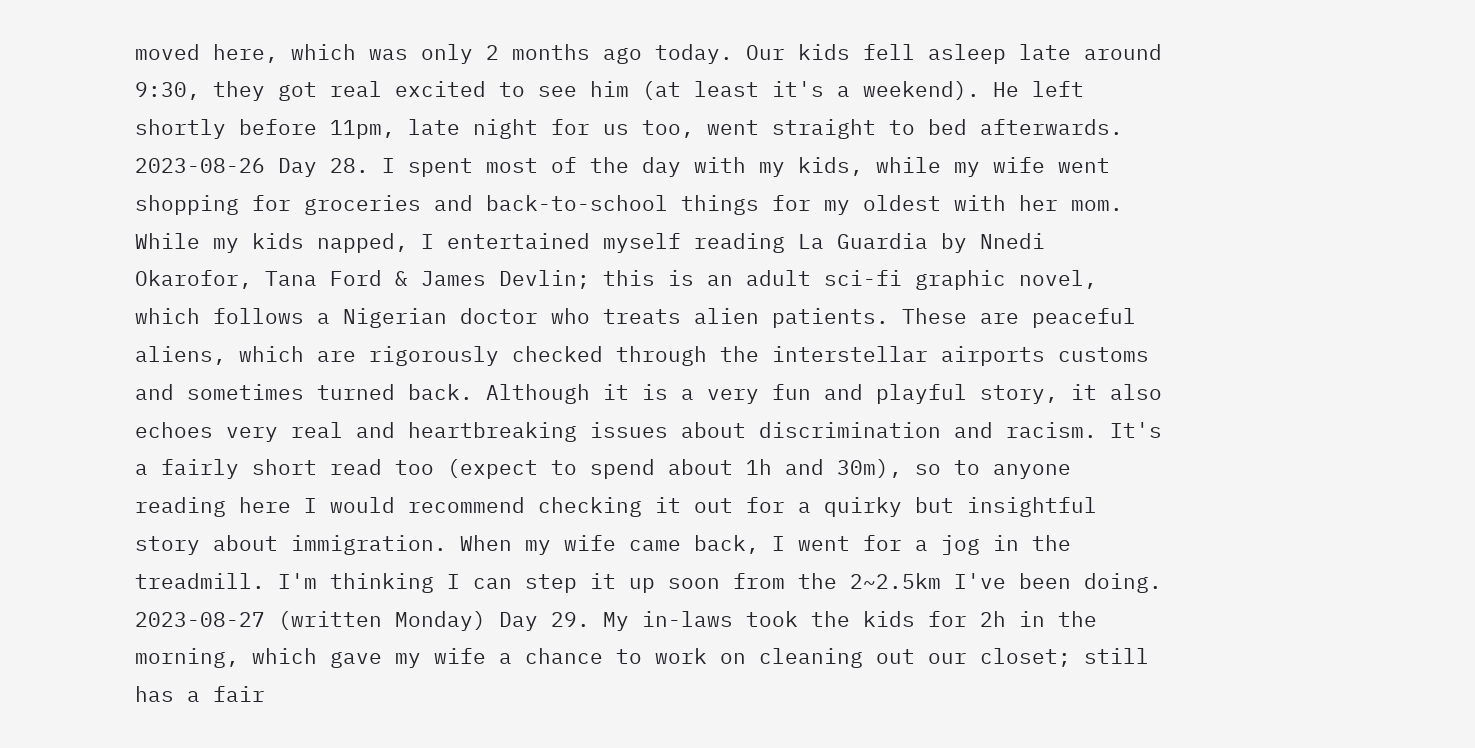moved here, which was only 2 months ago today. Our kids fell asleep late around 9:30, they got real excited to see him (at least it's a weekend). He left shortly before 11pm, late night for us too, went straight to bed afterwards. 2023-08-26 Day 28. I spent most of the day with my kids, while my wife went shopping for groceries and back-to-school things for my oldest with her mom. While my kids napped, I entertained myself reading La Guardia by Nnedi Okarofor, Tana Ford & James Devlin; this is an adult sci-fi graphic novel, which follows a Nigerian doctor who treats alien patients. These are peaceful aliens, which are rigorously checked through the interstellar airports customs and sometimes turned back. Although it is a very fun and playful story, it also echoes very real and heartbreaking issues about discrimination and racism. It's a fairly short read too (expect to spend about 1h and 30m), so to anyone reading here I would recommend checking it out for a quirky but insightful story about immigration. When my wife came back, I went for a jog in the treadmill. I'm thinking I can step it up soon from the 2~2.5km I've been doing. 2023-08-27 (written Monday) Day 29. My in-laws took the kids for 2h in the morning, which gave my wife a chance to work on cleaning out our closet; still has a fair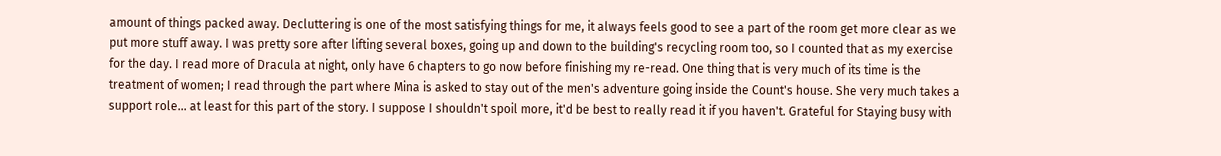amount of things packed away. Decluttering is one of the most satisfying things for me, it always feels good to see a part of the room get more clear as we put more stuff away. I was pretty sore after lifting several boxes, going up and down to the building's recycling room too, so I counted that as my exercise for the day. I read more of Dracula at night, only have 6 chapters to go now before finishing my re-read. One thing that is very much of its time is the treatment of women; I read through the part where Mina is asked to stay out of the men's adventure going inside the Count's house. She very much takes a support role... at least for this part of the story. I suppose I shouldn't spoil more, it'd be best to really read it if you haven't. Grateful for Staying busy with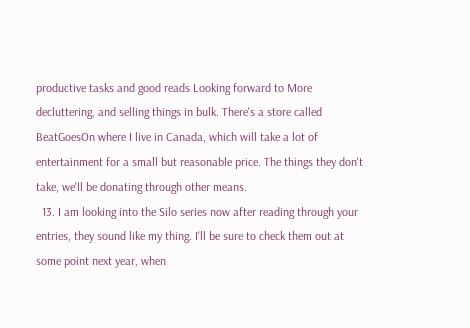productive tasks and good reads Looking forward to More decluttering, and selling things in bulk. There's a store called BeatGoesOn where I live in Canada, which will take a lot of entertainment for a small but reasonable price. The things they don't take, we'll be donating through other means.
  13. I am looking into the Silo series now after reading through your entries, they sound like my thing. I'll be sure to check them out at some point next year, when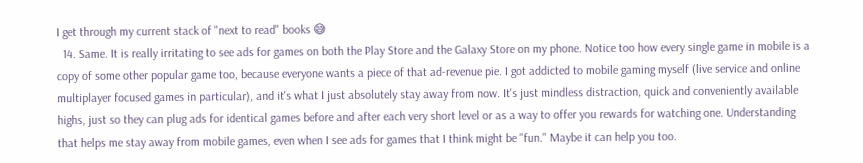I get through my current stack of "next to read" books 😅
  14. Same. It is really irritating to see ads for games on both the Play Store and the Galaxy Store on my phone. Notice too how every single game in mobile is a copy of some other popular game too, because everyone wants a piece of that ad-revenue pie. I got addicted to mobile gaming myself (live service and online multiplayer focused games in particular), and it's what I just absolutely stay away from now. It's just mindless distraction, quick and conveniently available highs, just so they can plug ads for identical games before and after each very short level or as a way to offer you rewards for watching one. Understanding that helps me stay away from mobile games, even when I see ads for games that I think might be "fun." Maybe it can help you too.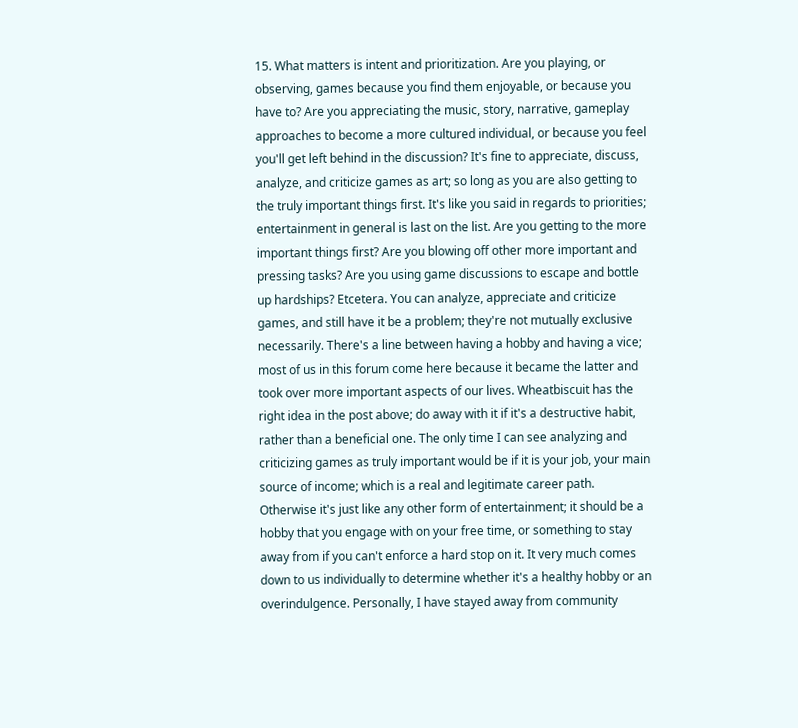15. What matters is intent and prioritization. Are you playing, or observing, games because you find them enjoyable, or because you have to? Are you appreciating the music, story, narrative, gameplay approaches to become a more cultured individual, or because you feel you'll get left behind in the discussion? It's fine to appreciate, discuss, analyze, and criticize games as art; so long as you are also getting to the truly important things first. It's like you said in regards to priorities; entertainment in general is last on the list. Are you getting to the more important things first? Are you blowing off other more important and pressing tasks? Are you using game discussions to escape and bottle up hardships? Etcetera. You can analyze, appreciate and criticize games, and still have it be a problem; they're not mutually exclusive necessarily. There's a line between having a hobby and having a vice; most of us in this forum come here because it became the latter and took over more important aspects of our lives. Wheatbiscuit has the right idea in the post above; do away with it if it's a destructive habit, rather than a beneficial one. The only time I can see analyzing and criticizing games as truly important would be if it is your job, your main source of income; which is a real and legitimate career path. Otherwise it's just like any other form of entertainment; it should be a hobby that you engage with on your free time, or something to stay away from if you can't enforce a hard stop on it. It very much comes down to us individually to determine whether it's a healthy hobby or an overindulgence. Personally, I have stayed away from community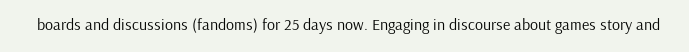boards and discussions (fandoms) for 25 days now. Engaging in discourse about games story and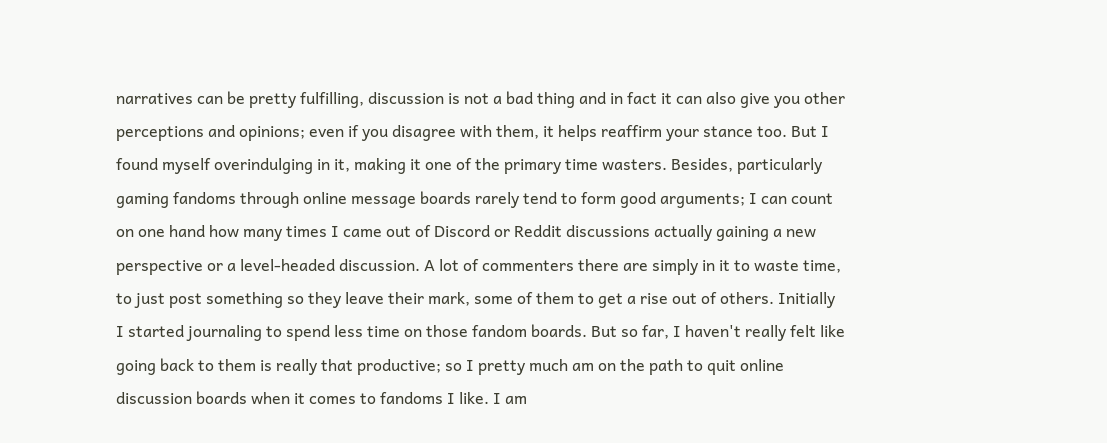narratives can be pretty fulfilling, discussion is not a bad thing and in fact it can also give you other perceptions and opinions; even if you disagree with them, it helps reaffirm your stance too. But I found myself overindulging in it, making it one of the primary time wasters. Besides, particularly gaming fandoms through online message boards rarely tend to form good arguments; I can count on one hand how many times I came out of Discord or Reddit discussions actually gaining a new perspective or a level-headed discussion. A lot of commenters there are simply in it to waste time, to just post something so they leave their mark, some of them to get a rise out of others. Initially I started journaling to spend less time on those fandom boards. But so far, I haven't really felt like going back to them is really that productive; so I pretty much am on the path to quit online discussion boards when it comes to fandoms I like. I am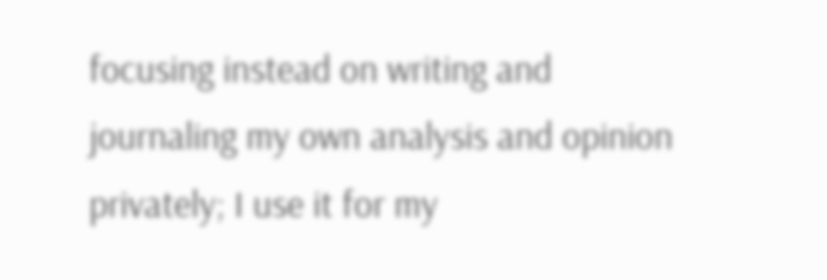focusing instead on writing and journaling my own analysis and opinion privately; I use it for my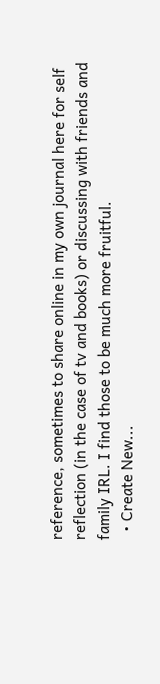reference, sometimes to share online in my own journal here for self reflection (in the case of tv and books) or discussing with friends and family IRL. I find those to be much more fruitful.
  • Create New...